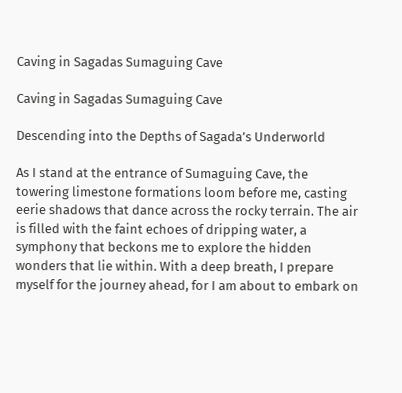Caving in Sagadas Sumaguing Cave

Caving in Sagadas Sumaguing Cave

Descending into the Depths of Sagada’s Underworld

As I stand at the entrance of Sumaguing Cave, the towering limestone formations loom before me, casting eerie shadows that dance across the rocky terrain. The air is filled with the faint echoes of dripping water, a symphony that beckons me to explore the hidden wonders that lie within. With a deep breath, I prepare myself for the journey ahead, for I am about to embark on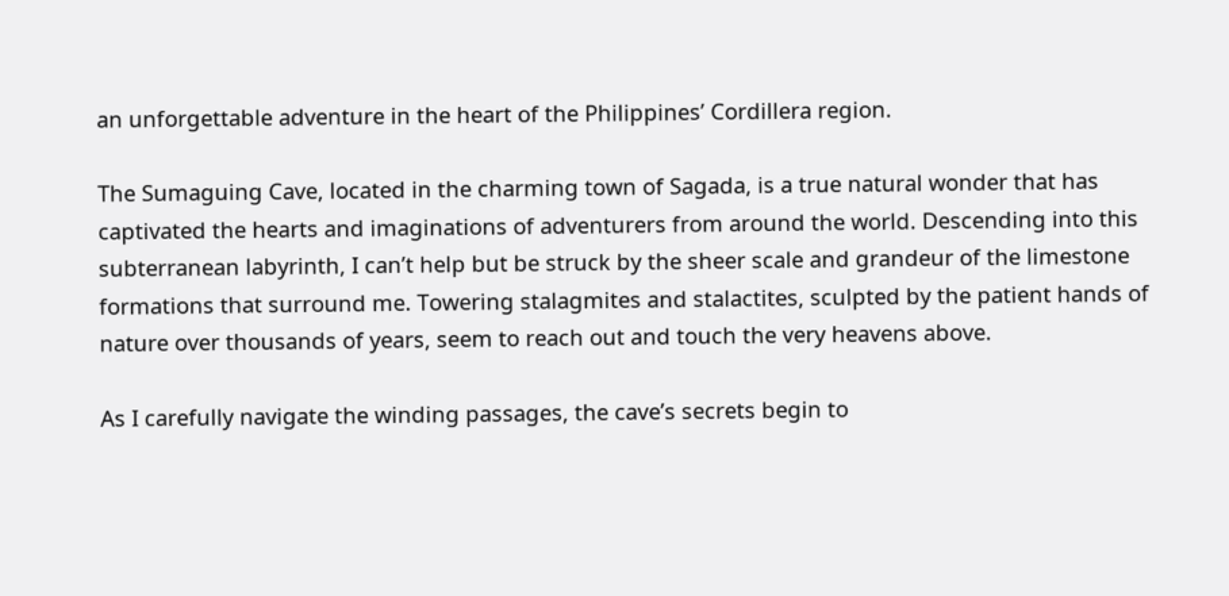an unforgettable adventure in the heart of the Philippines’ Cordillera region.

The Sumaguing Cave, located in the charming town of Sagada, is a true natural wonder that has captivated the hearts and imaginations of adventurers from around the world. Descending into this subterranean labyrinth, I can’t help but be struck by the sheer scale and grandeur of the limestone formations that surround me. Towering stalagmites and stalactites, sculpted by the patient hands of nature over thousands of years, seem to reach out and touch the very heavens above.

As I carefully navigate the winding passages, the cave’s secrets begin to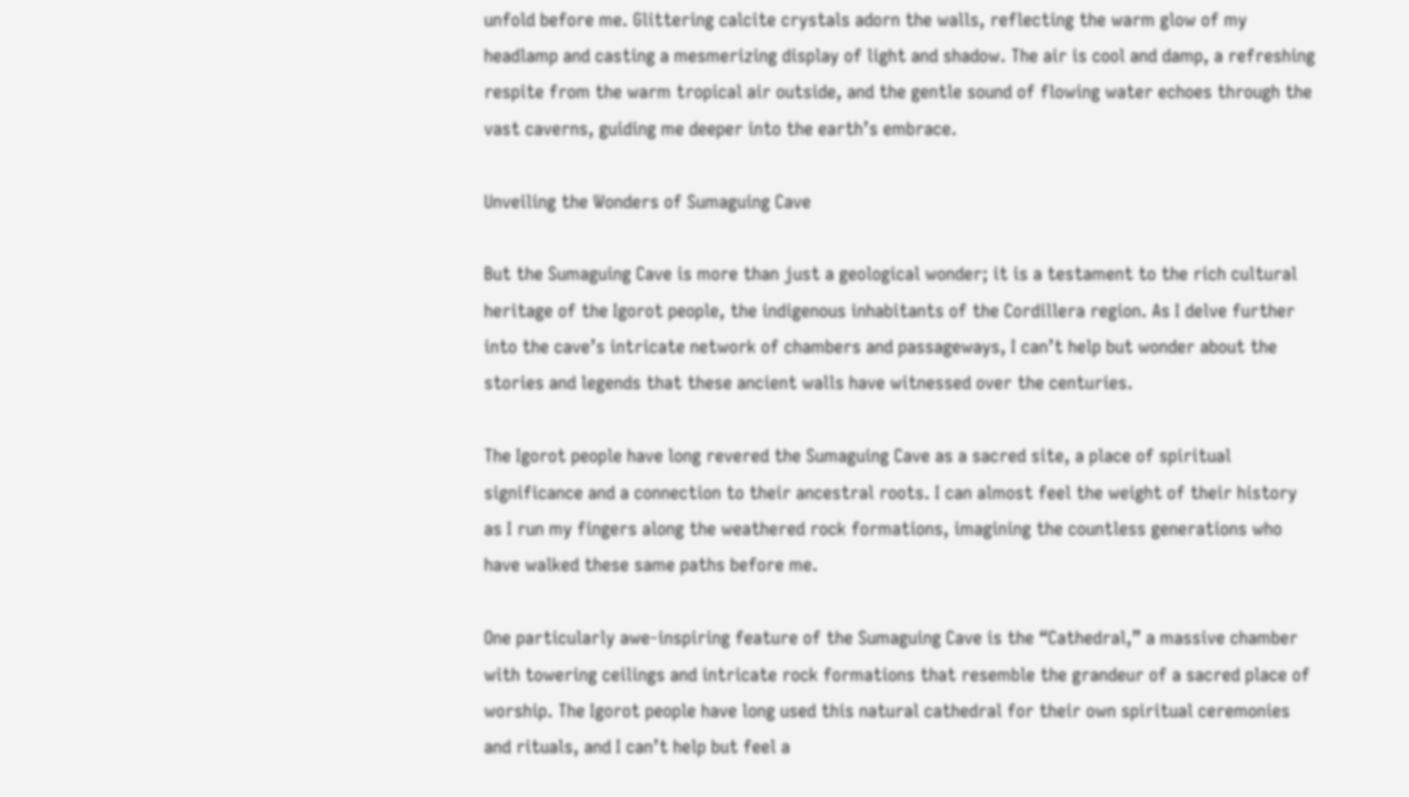unfold before me. Glittering calcite crystals adorn the walls, reflecting the warm glow of my headlamp and casting a mesmerizing display of light and shadow. The air is cool and damp, a refreshing respite from the warm tropical air outside, and the gentle sound of flowing water echoes through the vast caverns, guiding me deeper into the earth’s embrace.

Unveiling the Wonders of Sumaguing Cave

But the Sumaguing Cave is more than just a geological wonder; it is a testament to the rich cultural heritage of the Igorot people, the indigenous inhabitants of the Cordillera region. As I delve further into the cave’s intricate network of chambers and passageways, I can’t help but wonder about the stories and legends that these ancient walls have witnessed over the centuries.

The Igorot people have long revered the Sumaguing Cave as a sacred site, a place of spiritual significance and a connection to their ancestral roots. I can almost feel the weight of their history as I run my fingers along the weathered rock formations, imagining the countless generations who have walked these same paths before me.

One particularly awe-inspiring feature of the Sumaguing Cave is the “Cathedral,” a massive chamber with towering ceilings and intricate rock formations that resemble the grandeur of a sacred place of worship. The Igorot people have long used this natural cathedral for their own spiritual ceremonies and rituals, and I can’t help but feel a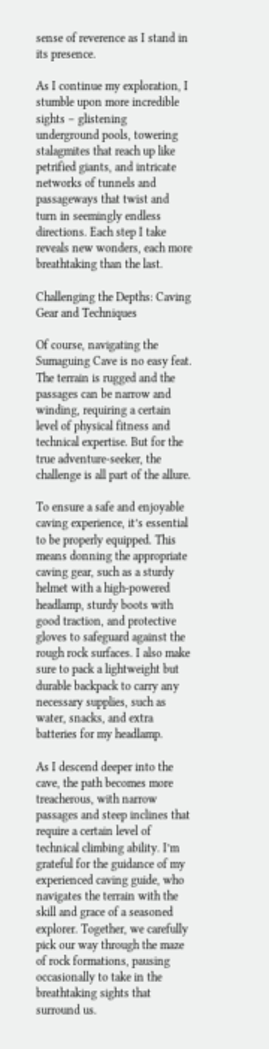sense of reverence as I stand in its presence.

As I continue my exploration, I stumble upon more incredible sights – glistening underground pools, towering stalagmites that reach up like petrified giants, and intricate networks of tunnels and passageways that twist and turn in seemingly endless directions. Each step I take reveals new wonders, each more breathtaking than the last.

Challenging the Depths: Caving Gear and Techniques

Of course, navigating the Sumaguing Cave is no easy feat. The terrain is rugged and the passages can be narrow and winding, requiring a certain level of physical fitness and technical expertise. But for the true adventure-seeker, the challenge is all part of the allure.

To ensure a safe and enjoyable caving experience, it’s essential to be properly equipped. This means donning the appropriate caving gear, such as a sturdy helmet with a high-powered headlamp, sturdy boots with good traction, and protective gloves to safeguard against the rough rock surfaces. I also make sure to pack a lightweight but durable backpack to carry any necessary supplies, such as water, snacks, and extra batteries for my headlamp.

As I descend deeper into the cave, the path becomes more treacherous, with narrow passages and steep inclines that require a certain level of technical climbing ability. I’m grateful for the guidance of my experienced caving guide, who navigates the terrain with the skill and grace of a seasoned explorer. Together, we carefully pick our way through the maze of rock formations, pausing occasionally to take in the breathtaking sights that surround us.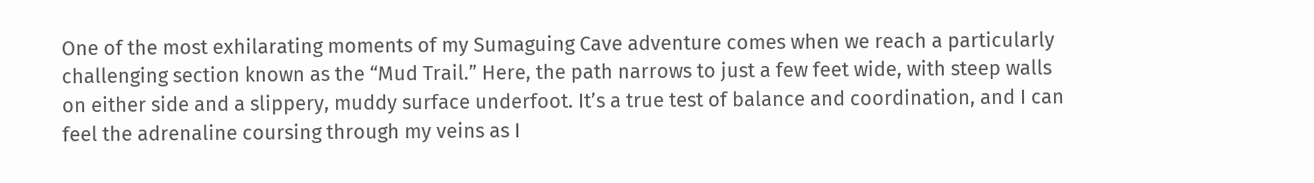One of the most exhilarating moments of my Sumaguing Cave adventure comes when we reach a particularly challenging section known as the “Mud Trail.” Here, the path narrows to just a few feet wide, with steep walls on either side and a slippery, muddy surface underfoot. It’s a true test of balance and coordination, and I can feel the adrenaline coursing through my veins as I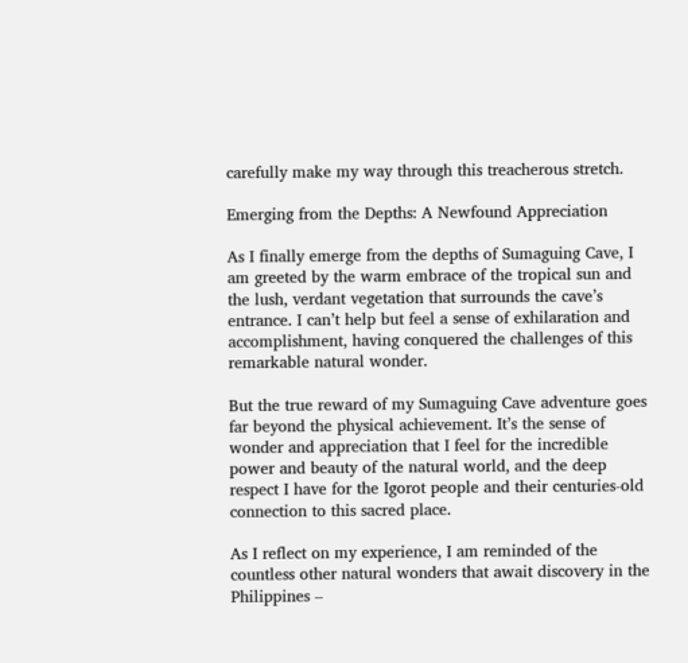carefully make my way through this treacherous stretch.

Emerging from the Depths: A Newfound Appreciation

As I finally emerge from the depths of Sumaguing Cave, I am greeted by the warm embrace of the tropical sun and the lush, verdant vegetation that surrounds the cave’s entrance. I can’t help but feel a sense of exhilaration and accomplishment, having conquered the challenges of this remarkable natural wonder.

But the true reward of my Sumaguing Cave adventure goes far beyond the physical achievement. It’s the sense of wonder and appreciation that I feel for the incredible power and beauty of the natural world, and the deep respect I have for the Igorot people and their centuries-old connection to this sacred place.

As I reflect on my experience, I am reminded of the countless other natural wonders that await discovery in the Philippines –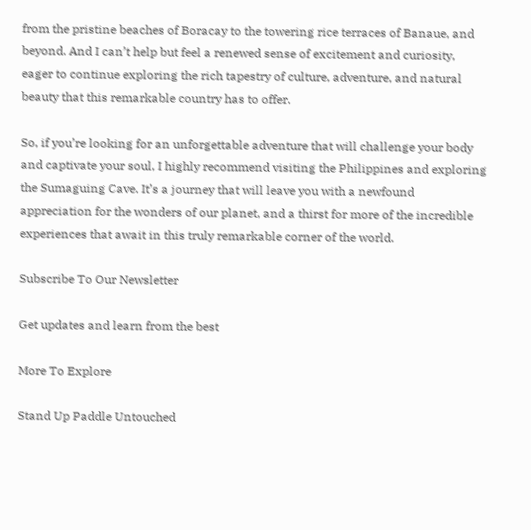from the pristine beaches of Boracay to the towering rice terraces of Banaue, and beyond. And I can’t help but feel a renewed sense of excitement and curiosity, eager to continue exploring the rich tapestry of culture, adventure, and natural beauty that this remarkable country has to offer.

So, if you’re looking for an unforgettable adventure that will challenge your body and captivate your soul, I highly recommend visiting the Philippines and exploring the Sumaguing Cave. It’s a journey that will leave you with a newfound appreciation for the wonders of our planet, and a thirst for more of the incredible experiences that await in this truly remarkable corner of the world.

Subscribe To Our Newsletter

Get updates and learn from the best

More To Explore

Stand Up Paddle Untouched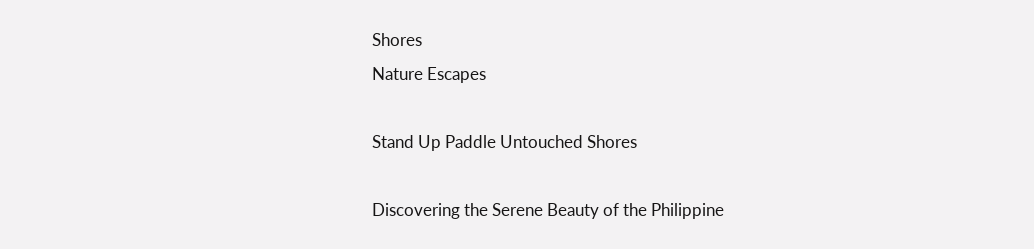Shores
Nature Escapes

Stand Up Paddle Untouched Shores

Discovering the Serene Beauty of the Philippine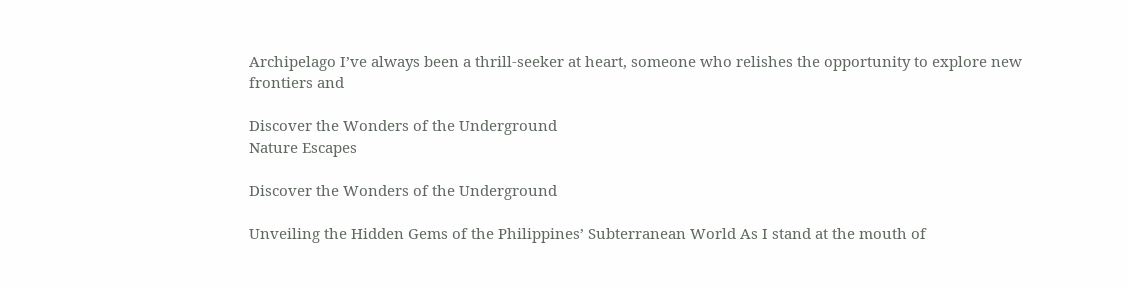Archipelago I’ve always been a thrill-seeker at heart, someone who relishes the opportunity to explore new frontiers and

Discover the Wonders of the Underground
Nature Escapes

Discover the Wonders of the Underground

Unveiling the Hidden Gems of the Philippines’ Subterranean World As I stand at the mouth of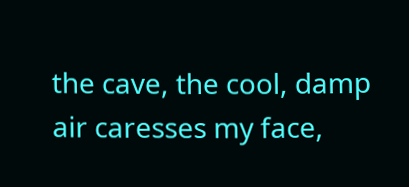the cave, the cool, damp air caresses my face,